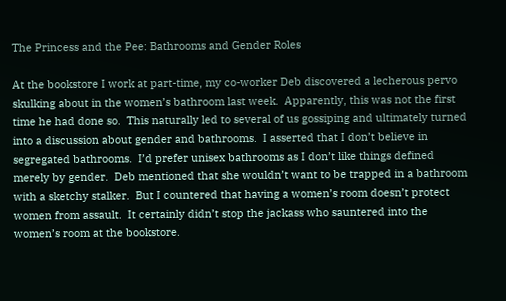The Princess and the Pee: Bathrooms and Gender Roles

At the bookstore I work at part-time, my co-worker Deb discovered a lecherous pervo skulking about in the women’s bathroom last week.  Apparently, this was not the first time he had done so.  This naturally led to several of us gossiping and ultimately turned into a discussion about gender and bathrooms.  I asserted that I don’t believe in segregated bathrooms.  I’d prefer unisex bathrooms as I don’t like things defined merely by gender.  Deb mentioned that she wouldn’t want to be trapped in a bathroom with a sketchy stalker.  But I countered that having a women’s room doesn’t protect women from assault.  It certainly didn’t stop the jackass who sauntered into the women’s room at the bookstore.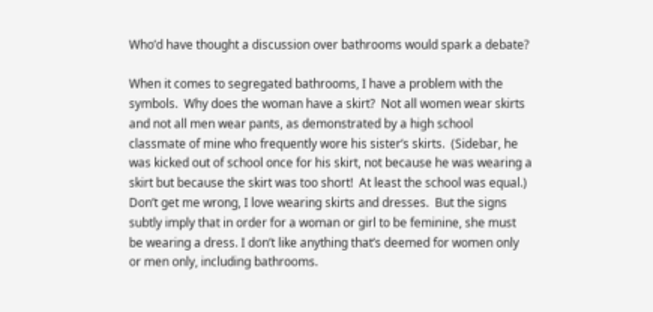Who’d have thought a discussion over bathrooms would spark a debate?

When it comes to segregated bathrooms, I have a problem with the symbols.  Why does the woman have a skirt?  Not all women wear skirts and not all men wear pants, as demonstrated by a high school classmate of mine who frequently wore his sister’s skirts.  (Sidebar, he was kicked out of school once for his skirt, not because he was wearing a skirt but because the skirt was too short!  At least the school was equal.)  Don’t get me wrong, I love wearing skirts and dresses.  But the signs subtly imply that in order for a woman or girl to be feminine, she must be wearing a dress. I don’t like anything that’s deemed for women only or men only, including bathrooms.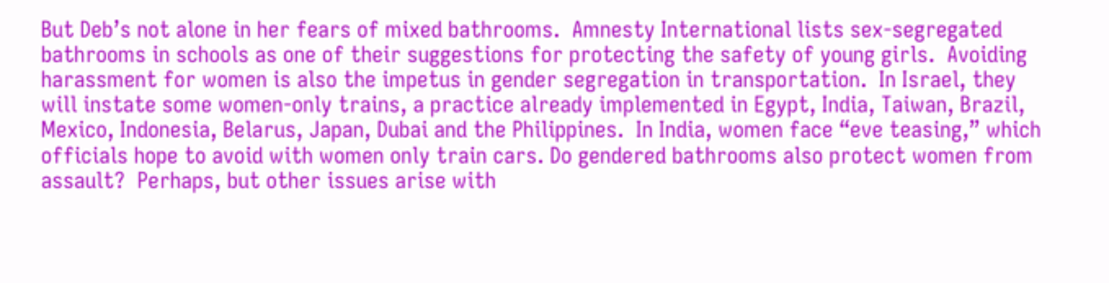But Deb’s not alone in her fears of mixed bathrooms.  Amnesty International lists sex-segregated bathrooms in schools as one of their suggestions for protecting the safety of young girls.  Avoiding harassment for women is also the impetus in gender segregation in transportation.  In Israel, they will instate some women-only trains, a practice already implemented in Egypt, India, Taiwan, Brazil, Mexico, Indonesia, Belarus, Japan, Dubai and the Philippines.  In India, women face “eve teasing,” which officials hope to avoid with women only train cars. Do gendered bathrooms also protect women from assault?  Perhaps, but other issues arise with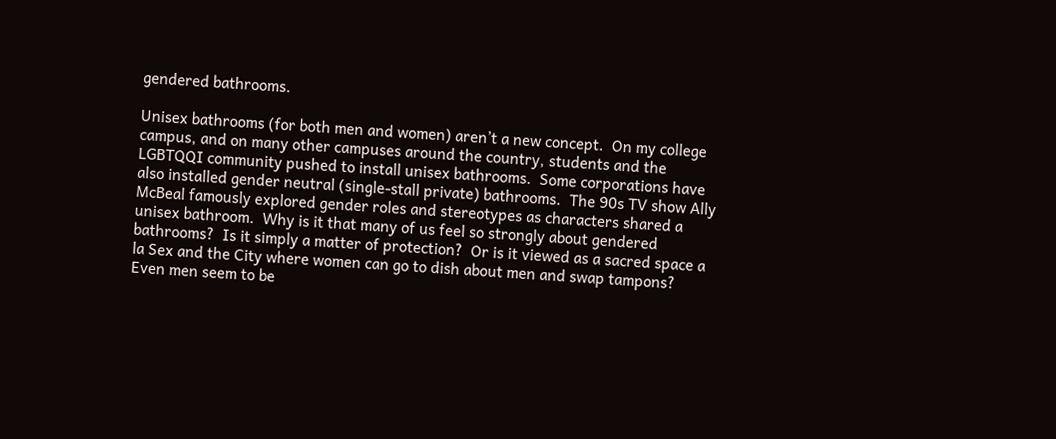gendered bathrooms.

Unisex bathrooms (for both men and women) aren’t a new concept.  On my college campus, and on many other campuses around the country, students and the LGBTQQI community pushed to install unisex bathrooms.  Some corporations have also installed gender neutral (single-stall private) bathrooms.  The 90s TV show Ally McBeal famously explored gender roles and stereotypes as characters shared a unisex bathroom.  Why is it that many of us feel so strongly about gendered bathrooms?  Is it simply a matter of protection?  Or is it viewed as a sacred space a la Sex and the City where women can go to dish about men and swap tampons?  Even men seem to be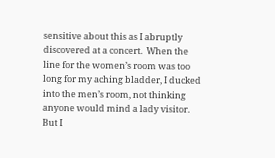sensitive about this as I abruptly discovered at a concert.  When the line for the women’s room was too long for my aching bladder, I ducked into the men’s room, not thinking anyone would mind a lady visitor.  But I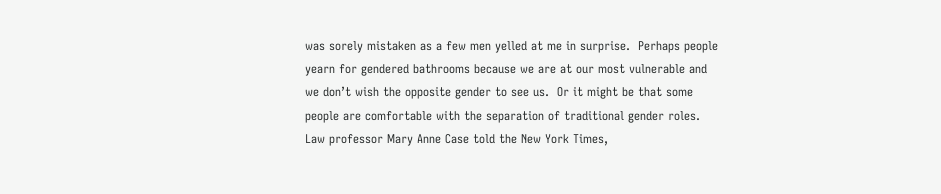was sorely mistaken as a few men yelled at me in surprise.  Perhaps people yearn for gendered bathrooms because we are at our most vulnerable and we don’t wish the opposite gender to see us.  Or it might be that some people are comfortable with the separation of traditional gender roles.  Law professor Mary Anne Case told the New York Times,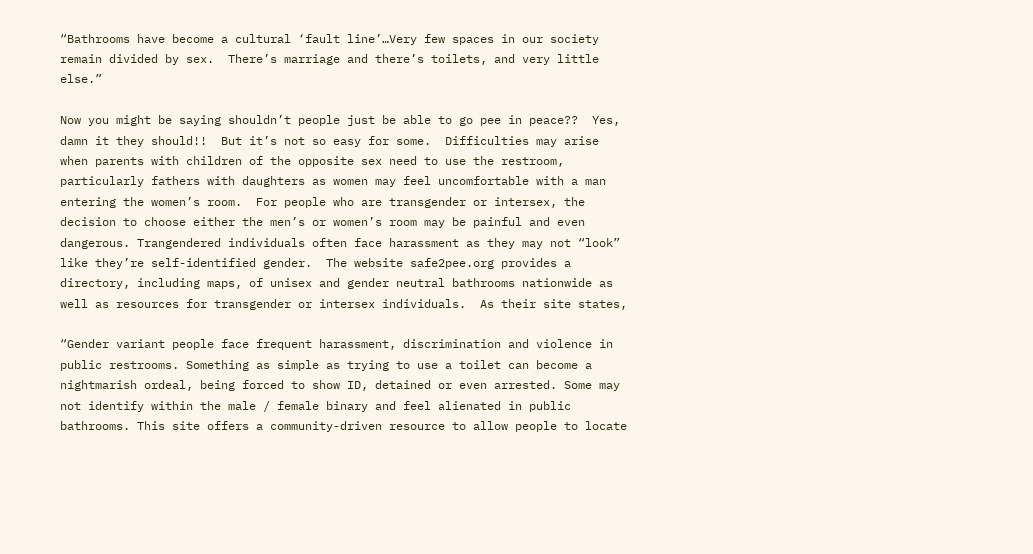“Bathrooms have become a cultural ‘fault line’…Very few spaces in our society remain divided by sex.  There’s marriage and there’s toilets, and very little else.”

Now you might be saying shouldn’t people just be able to go pee in peace??  Yes, damn it they should!!  But it’s not so easy for some.  Difficulties may arise when parents with children of the opposite sex need to use the restroom, particularly fathers with daughters as women may feel uncomfortable with a man entering the women’s room.  For people who are transgender or intersex, the decision to choose either the men’s or women’s room may be painful and even dangerous. Trangendered individuals often face harassment as they may not “look” like they’re self-identified gender.  The website safe2pee.org provides a directory, including maps, of unisex and gender neutral bathrooms nationwide as well as resources for transgender or intersex individuals.  As their site states,

“Gender variant people face frequent harassment, discrimination and violence in public restrooms. Something as simple as trying to use a toilet can become a nightmarish ordeal, being forced to show ID, detained or even arrested. Some may not identify within the male / female binary and feel alienated in public bathrooms. This site offers a community-driven resource to allow people to locate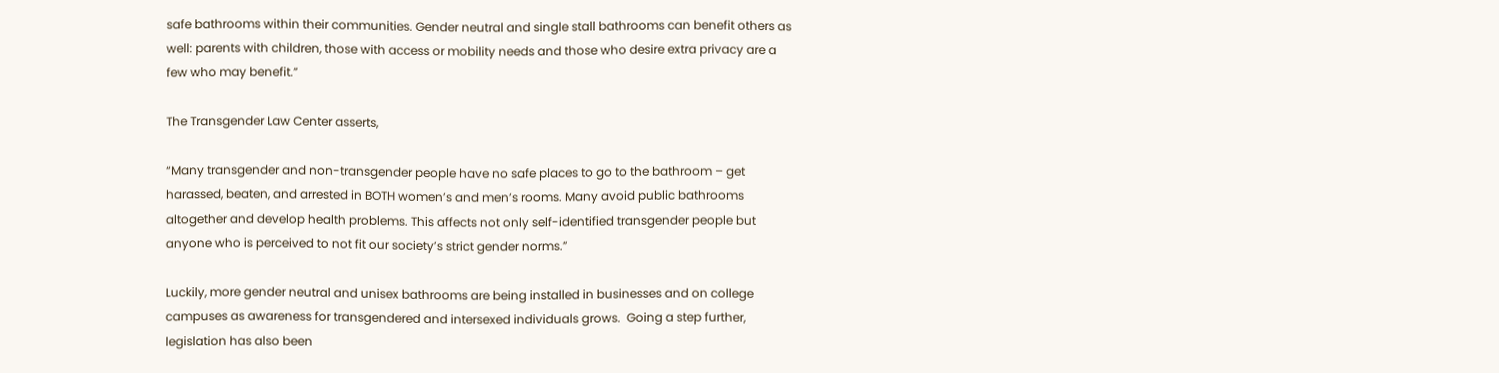safe bathrooms within their communities. Gender neutral and single stall bathrooms can benefit others as well: parents with children, those with access or mobility needs and those who desire extra privacy are a few who may benefit.”

The Transgender Law Center asserts,

“Many transgender and non-transgender people have no safe places to go to the bathroom – get harassed, beaten, and arrested in BOTH women’s and men’s rooms. Many avoid public bathrooms altogether and develop health problems. This affects not only self-identified transgender people but anyone who is perceived to not fit our society’s strict gender norms.”

Luckily, more gender neutral and unisex bathrooms are being installed in businesses and on college campuses as awareness for transgendered and intersexed individuals grows.  Going a step further, legislation has also been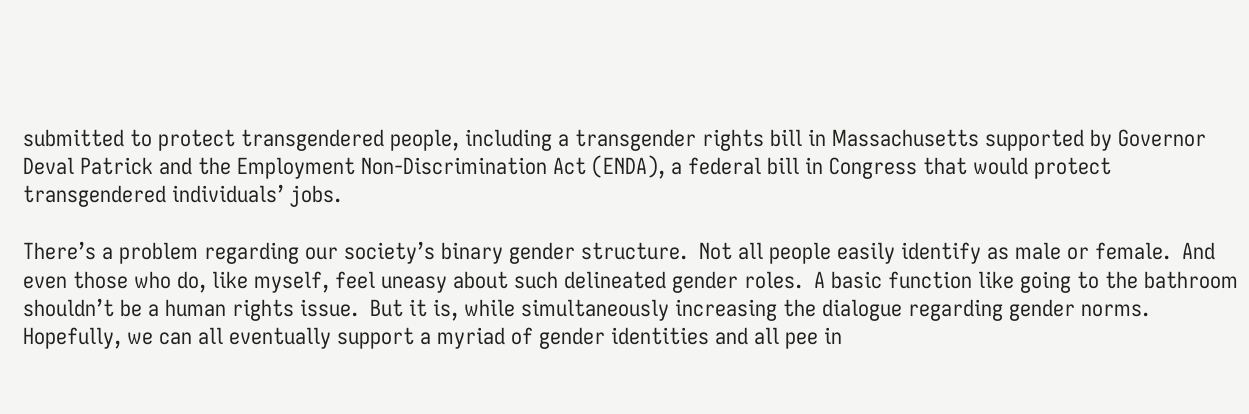submitted to protect transgendered people, including a transgender rights bill in Massachusetts supported by Governor Deval Patrick and the Employment Non-Discrimination Act (ENDA), a federal bill in Congress that would protect transgendered individuals’ jobs.

There’s a problem regarding our society’s binary gender structure.  Not all people easily identify as male or female.  And even those who do, like myself, feel uneasy about such delineated gender roles.  A basic function like going to the bathroom shouldn’t be a human rights issue.  But it is, while simultaneously increasing the dialogue regarding gender norms.  Hopefully, we can all eventually support a myriad of gender identities and all pee in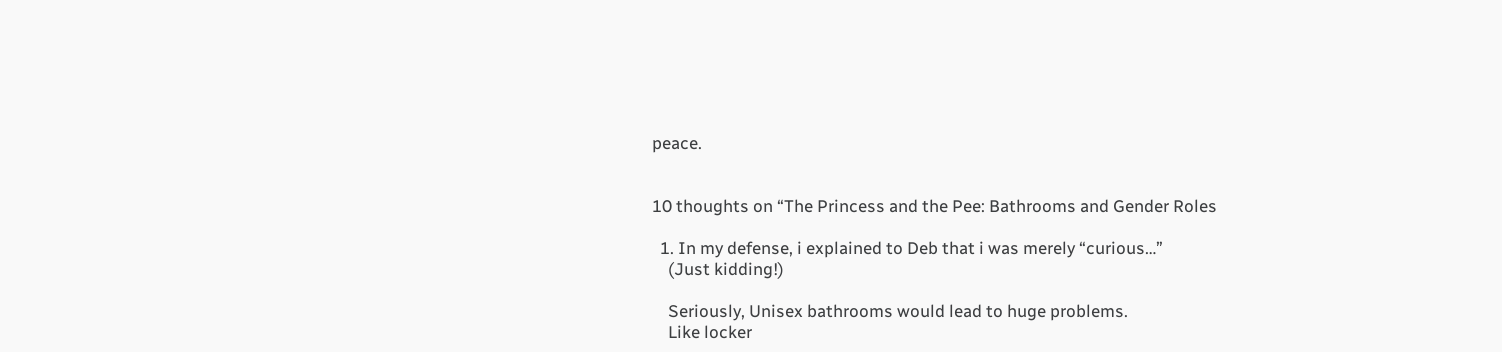peace.


10 thoughts on “The Princess and the Pee: Bathrooms and Gender Roles

  1. In my defense, i explained to Deb that i was merely “curious…”
    (Just kidding!)

    Seriously, Unisex bathrooms would lead to huge problems.
    Like locker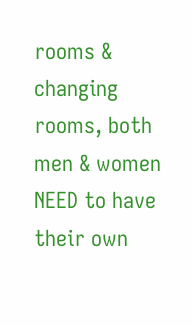rooms & changing rooms, both men & women NEED to have their own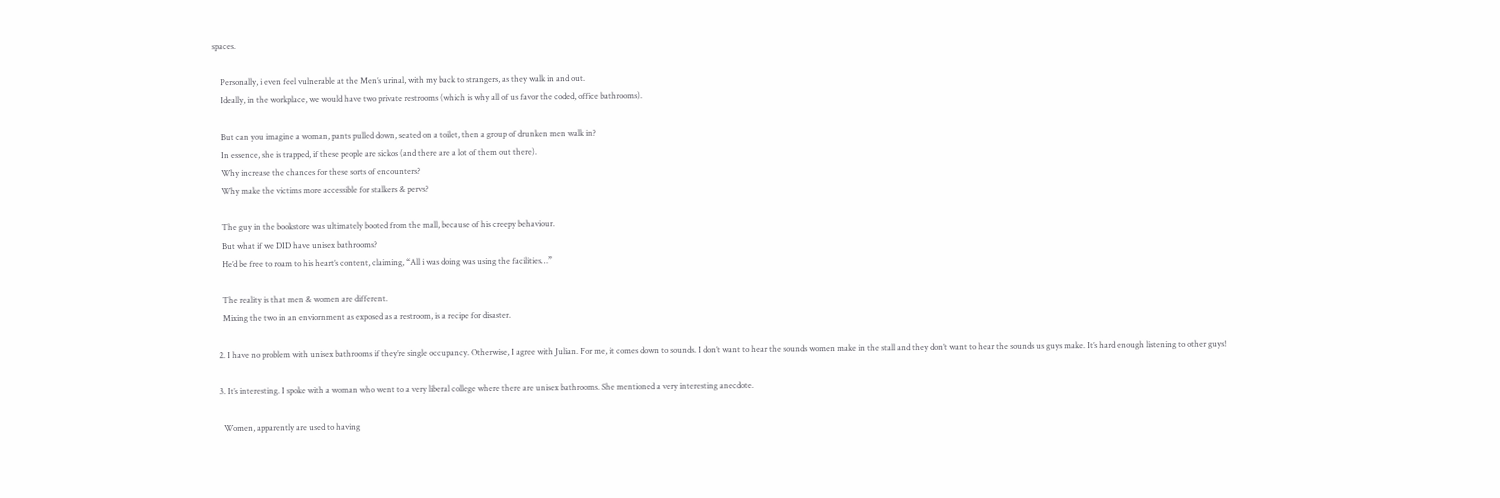spaces.

    Personally, i even feel vulnerable at the Men’s urinal, with my back to strangers, as they walk in and out.
    Ideally, in the workplace, we would have two private restrooms (which is why all of us favor the coded, office bathrooms).

    But can you imagine a woman, pants pulled down, seated on a toilet, then a group of drunken men walk in?
    In essence, she is trapped, if these people are sickos (and there are a lot of them out there).
    Why increase the chances for these sorts of encounters?
    Why make the victims more accessible for stalkers & pervs?

    The guy in the bookstore was ultimately booted from the mall, because of his creepy behaviour.
    But what if we DID have unisex bathrooms?
    He’d be free to roam to his heart’s content, claiming, “All i was doing was using the facilities…”

    The reality is that men & women are different.
    Mixing the two in an enviornment as exposed as a restroom, is a recipe for disaster.

  2. I have no problem with unisex bathrooms if they’re single occupancy. Otherwise, I agree with Julian. For me, it comes down to sounds. I don’t want to hear the sounds women make in the stall and they don’t want to hear the sounds us guys make. It’s hard enough listening to other guys!

  3. It’s interesting. I spoke with a woman who went to a very liberal college where there are unisex bathrooms. She mentioned a very interesting anecdote.

    Women, apparently are used to having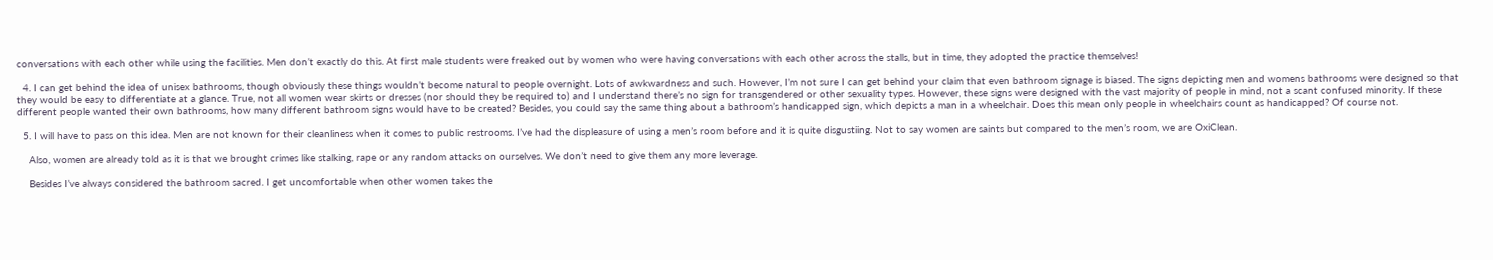conversations with each other while using the facilities. Men don’t exactly do this. At first male students were freaked out by women who were having conversations with each other across the stalls, but in time, they adopted the practice themselves!

  4. I can get behind the idea of unisex bathrooms, though obviously these things wouldn’t become natural to people overnight. Lots of awkwardness and such. However, I’m not sure I can get behind your claim that even bathroom signage is biased. The signs depicting men and womens bathrooms were designed so that they would be easy to differentiate at a glance. True, not all women wear skirts or dresses (nor should they be required to) and I understand there’s no sign for transgendered or other sexuality types. However, these signs were designed with the vast majority of people in mind, not a scant confused minority. If these different people wanted their own bathrooms, how many different bathroom signs would have to be created? Besides, you could say the same thing about a bathroom’s handicapped sign, which depicts a man in a wheelchair. Does this mean only people in wheelchairs count as handicapped? Of course not.

  5. I will have to pass on this idea. Men are not known for their cleanliness when it comes to public restrooms. I’ve had the displeasure of using a men’s room before and it is quite disgustiing. Not to say women are saints but compared to the men’s room, we are OxiClean.

    Also, women are already told as it is that we brought crimes like stalking, rape or any random attacks on ourselves. We don’t need to give them any more leverage.

    Besides I’ve always considered the bathroom sacred. I get uncomfortable when other women takes the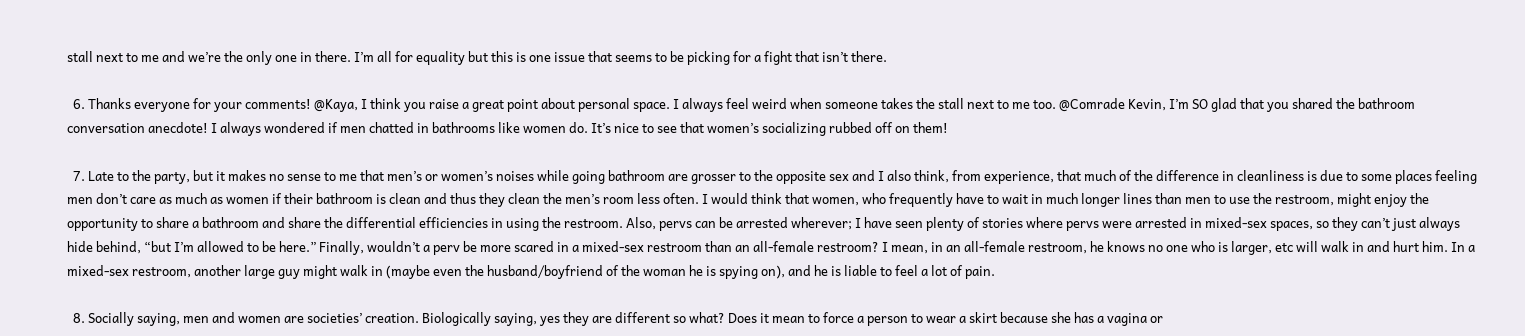stall next to me and we’re the only one in there. I’m all for equality but this is one issue that seems to be picking for a fight that isn’t there.

  6. Thanks everyone for your comments! @Kaya, I think you raise a great point about personal space. I always feel weird when someone takes the stall next to me too. @Comrade Kevin, I’m SO glad that you shared the bathroom conversation anecdote! I always wondered if men chatted in bathrooms like women do. It’s nice to see that women’s socializing rubbed off on them!

  7. Late to the party, but it makes no sense to me that men’s or women’s noises while going bathroom are grosser to the opposite sex and I also think, from experience, that much of the difference in cleanliness is due to some places feeling men don’t care as much as women if their bathroom is clean and thus they clean the men’s room less often. I would think that women, who frequently have to wait in much longer lines than men to use the restroom, might enjoy the opportunity to share a bathroom and share the differential efficiencies in using the restroom. Also, pervs can be arrested wherever; I have seen plenty of stories where pervs were arrested in mixed-sex spaces, so they can’t just always hide behind, “but I’m allowed to be here.” Finally, wouldn’t a perv be more scared in a mixed-sex restroom than an all-female restroom? I mean, in an all-female restroom, he knows no one who is larger, etc will walk in and hurt him. In a mixed-sex restroom, another large guy might walk in (maybe even the husband/boyfriend of the woman he is spying on), and he is liable to feel a lot of pain.

  8. Socially saying, men and women are societies’ creation. Biologically saying, yes they are different so what? Does it mean to force a person to wear a skirt because she has a vagina or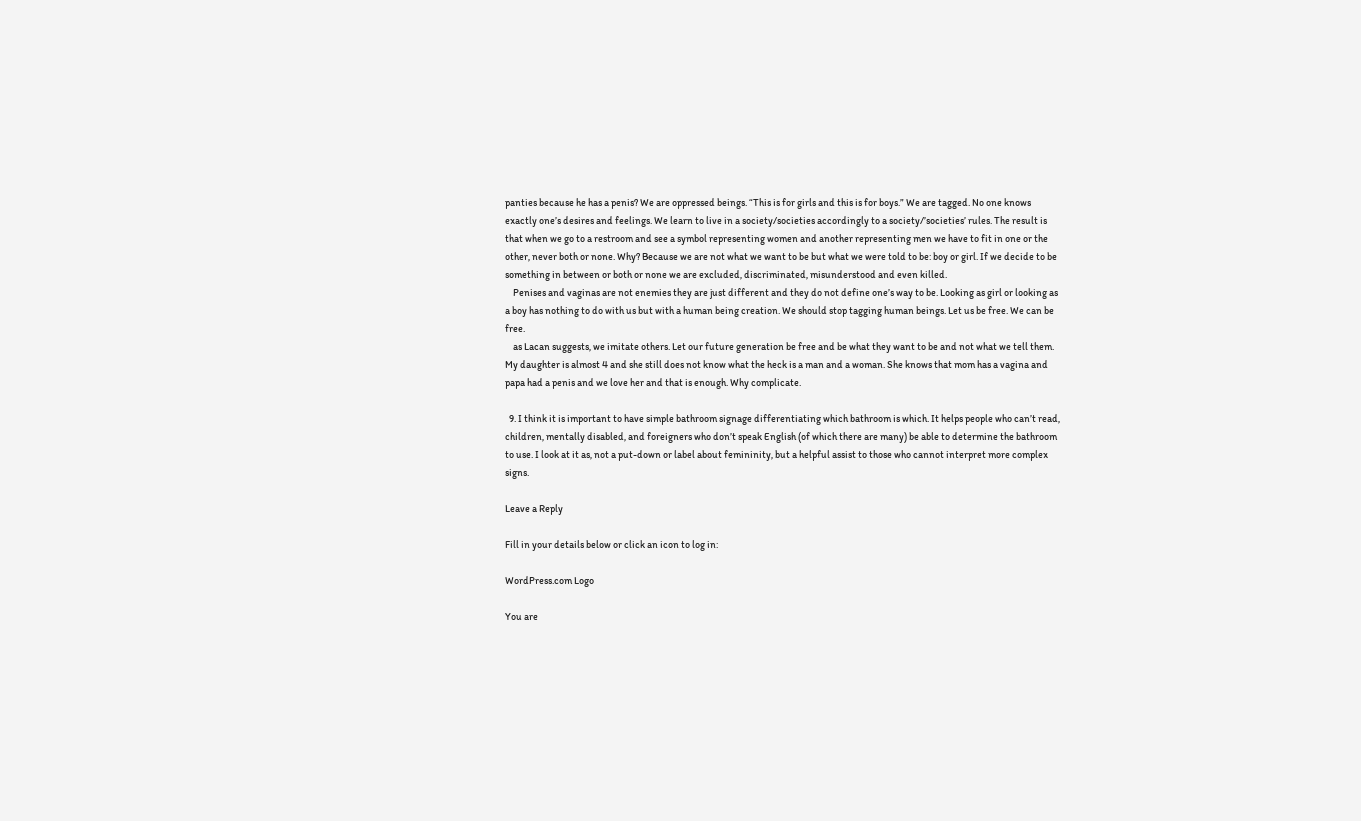panties because he has a penis? We are oppressed beings. “This is for girls and this is for boys.” We are tagged. No one knows exactly one’s desires and feelings. We learn to live in a society/societies accordingly to a society/’societies’ rules. The result is that when we go to a restroom and see a symbol representing women and another representing men we have to fit in one or the other, never both or none. Why? Because we are not what we want to be but what we were told to be: boy or girl. If we decide to be something in between or both or none we are excluded, discriminated, misunderstood and even killed.
    Penises and vaginas are not enemies they are just different and they do not define one’s way to be. Looking as girl or looking as a boy has nothing to do with us but with a human being creation. We should stop tagging human beings. Let us be free. We can be free.
    as Lacan suggests, we imitate others. Let our future generation be free and be what they want to be and not what we tell them. My daughter is almost 4 and she still does not know what the heck is a man and a woman. She knows that mom has a vagina and papa had a penis and we love her and that is enough. Why complicate.

  9. I think it is important to have simple bathroom signage differentiating which bathroom is which. It helps people who can’t read, children, mentally disabled, and foreigners who don’t speak English (of which there are many) be able to determine the bathroom to use. I look at it as, not a put-down or label about femininity, but a helpful assist to those who cannot interpret more complex signs.

Leave a Reply

Fill in your details below or click an icon to log in:

WordPress.com Logo

You are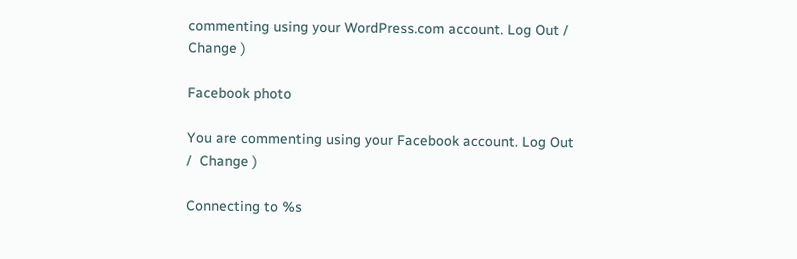commenting using your WordPress.com account. Log Out /  Change )

Facebook photo

You are commenting using your Facebook account. Log Out /  Change )

Connecting to %s